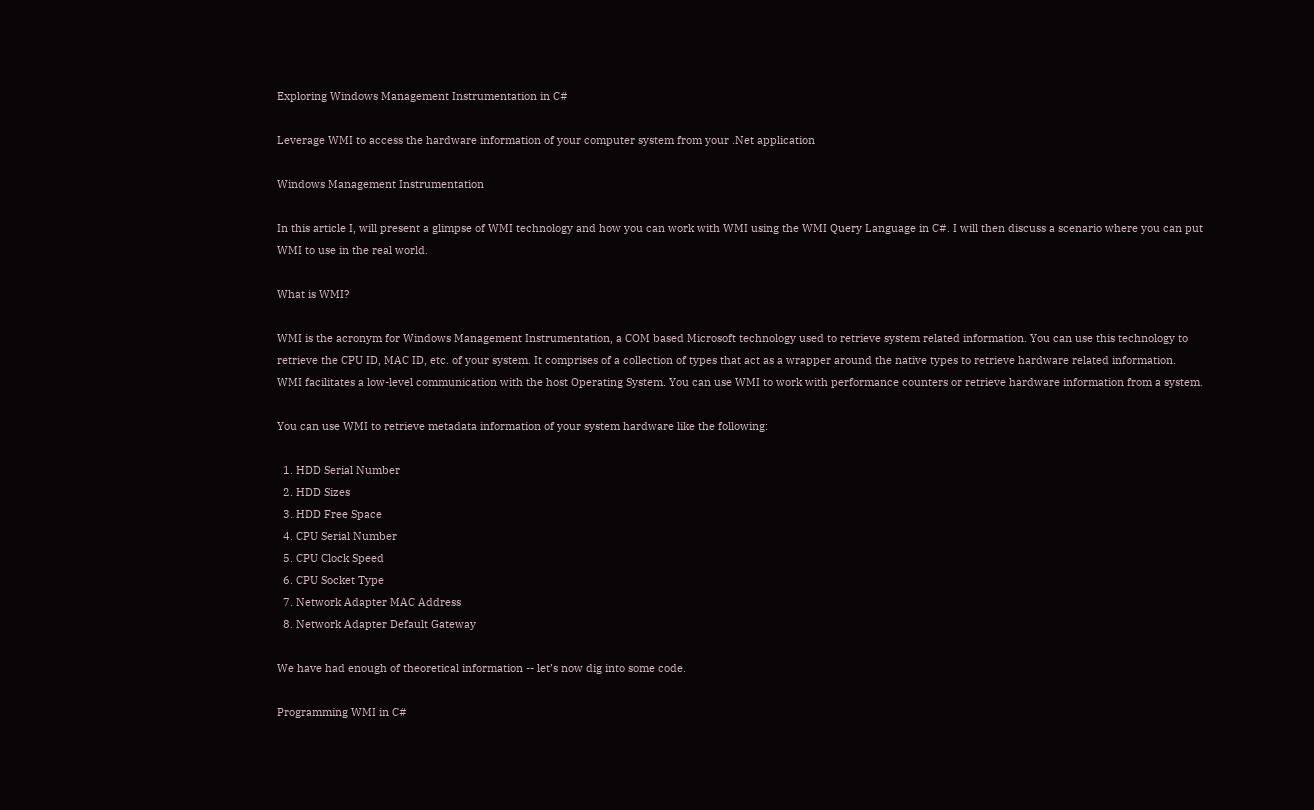Exploring Windows Management Instrumentation in C#

Leverage WMI to access the hardware information of your computer system from your .Net application

Windows Management Instrumentation

In this article I, will present a glimpse of WMI technology and how you can work with WMI using the WMI Query Language in C#. I will then discuss a scenario where you can put WMI to use in the real world.

What is WMI?

WMI is the acronym for Windows Management Instrumentation, a COM based Microsoft technology used to retrieve system related information. You can use this technology to retrieve the CPU ID, MAC ID, etc. of your system. It comprises of a collection of types that act as a wrapper around the native types to retrieve hardware related information.  WMI facilitates a low-level communication with the host Operating System. You can use WMI to work with performance counters or retrieve hardware information from a system.

You can use WMI to retrieve metadata information of your system hardware like the following:

  1. HDD Serial Number
  2. HDD Sizes
  3. HDD Free Space
  4. CPU Serial Number
  5. CPU Clock Speed
  6. CPU Socket Type
  7. Network Adapter MAC Address
  8. Network Adapter Default Gateway

We have had enough of theoretical information -- let’s now dig into some code.

Programming WMI in C#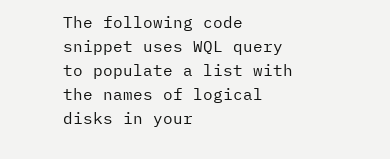The following code snippet uses WQL query to populate a list with the names of logical disks in your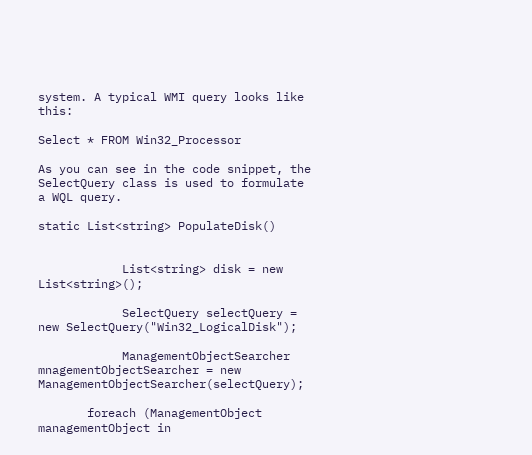system. A typical WMI query looks like this:

Select * FROM Win32_Processor

As you can see in the code snippet, the SelectQuery class is used to formulate a WQL query.

static List<string> PopulateDisk()


            List<string> disk = new List<string>();

            SelectQuery selectQuery = new SelectQuery("Win32_LogicalDisk");

            ManagementObjectSearcher mnagementObjectSearcher = new ManagementObjectSearcher(selectQuery);

       foreach (ManagementObject managementObject in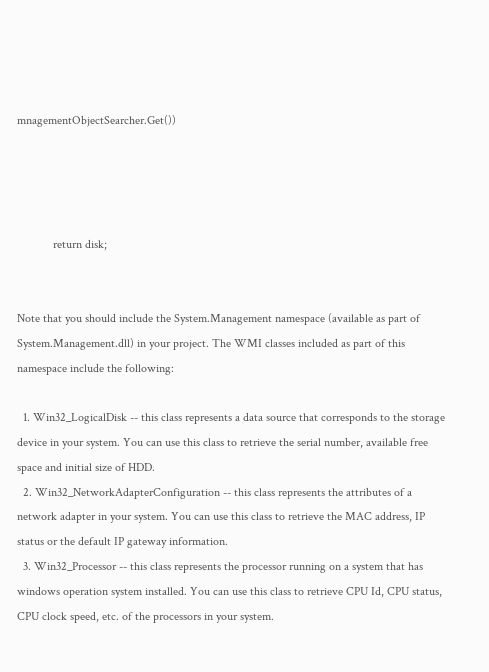mnagementObjectSearcher.Get())




            return disk;


Note that you should include the System.Management namespace (available as part of System.Management.dll) in your project. The WMI classes included as part of this namespace include the following:

  1. Win32_LogicalDisk -- this class represents a data source that corresponds to the storage device in your system. You can use this class to retrieve the serial number, available free space and initial size of HDD.
  2. Win32_NetworkAdapterConfiguration -- this class represents the attributes of a network adapter in your system. You can use this class to retrieve the MAC address, IP status or the default IP gateway information.
  3. Win32_Processor -- this class represents the processor running on a system that has windows operation system installed. You can use this class to retrieve CPU Id, CPU status, CPU clock speed, etc. of the processors in your system.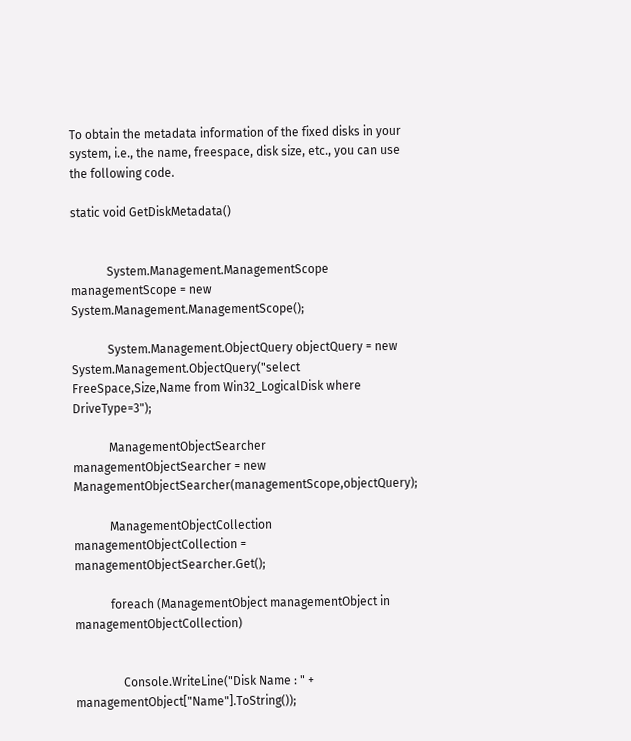To obtain the metadata information of the fixed disks in your system, i.e., the name, freespace, disk size, etc., you can use the following code.

static void GetDiskMetadata()


            System.Management.ManagementScope managementScope = new System.Management.ManagementScope();

            System.Management.ObjectQuery objectQuery = new System.Management.ObjectQuery("select FreeSpace,Size,Name from Win32_LogicalDisk where DriveType=3");

            ManagementObjectSearcher managementObjectSearcher = new ManagementObjectSearcher(managementScope,objectQuery);

            ManagementObjectCollection managementObjectCollection = managementObjectSearcher.Get();

            foreach (ManagementObject managementObject in managementObjectCollection)


                Console.WriteLine("Disk Name : " + managementObject["Name"].ToString());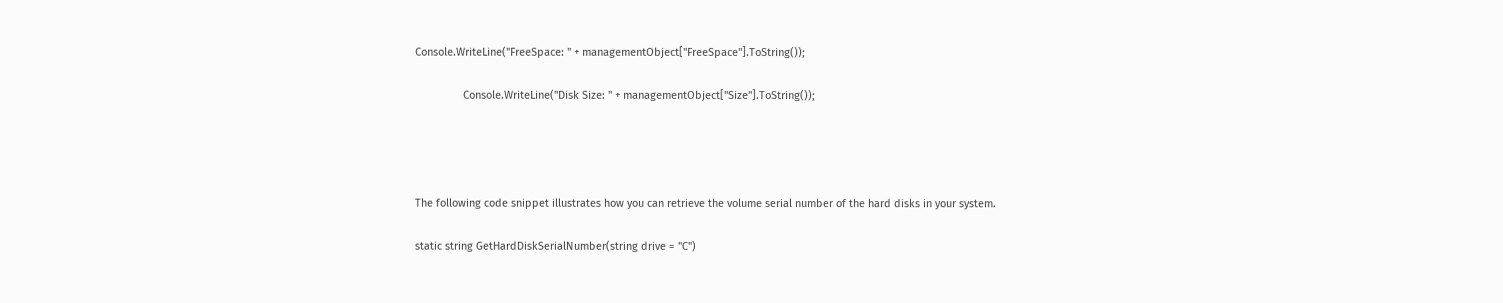Console.WriteLine("FreeSpace: " + managementObject["FreeSpace"].ToString());

                Console.WriteLine("Disk Size: " + managementObject["Size"].ToString());




The following code snippet illustrates how you can retrieve the volume serial number of the hard disks in your system.

static string GetHardDiskSerialNumber(string drive = "C")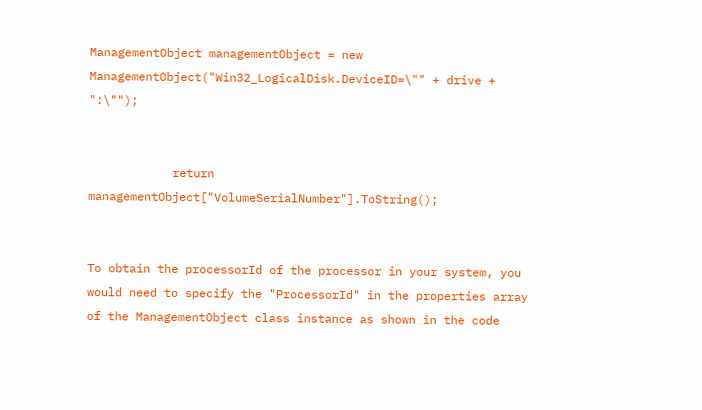ManagementObject managementObject = new ManagementObject("Win32_LogicalDisk.DeviceID=\"" + drive + ":\"");


            return managementObject["VolumeSerialNumber"].ToString();


To obtain the processorId of the processor in your system, you would need to specify the "ProcessorId" in the properties array of the ManagementObject class instance as shown in the code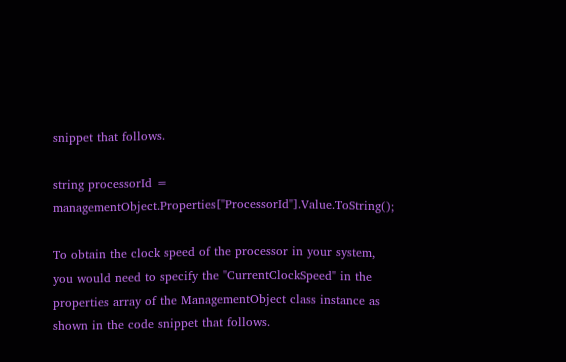snippet that follows.

string processorId = managementObject.Properties["ProcessorId"].Value.ToString();

To obtain the clock speed of the processor in your system, you would need to specify the "CurrentClockSpeed" in the properties array of the ManagementObject class instance as shown in the code snippet that follows.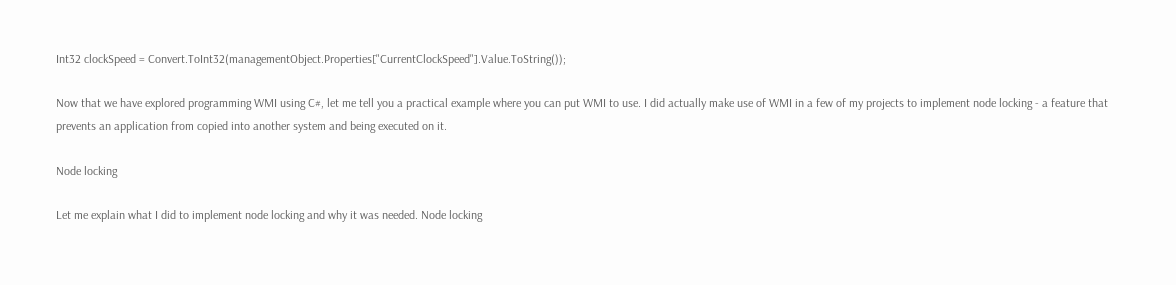Int32 clockSpeed = Convert.ToInt32(managementObject.Properties["CurrentClockSpeed"].Value.ToString());

Now that we have explored programming WMI using C#, let me tell you a practical example where you can put WMI to use. I did actually make use of WMI in a few of my projects to implement node locking - a feature that prevents an application from copied into another system and being executed on it.

Node locking

Let me explain what I did to implement node locking and why it was needed. Node locking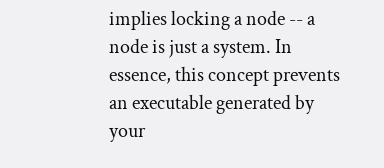implies locking a node -- a node is just a system. In essence, this concept prevents an executable generated by your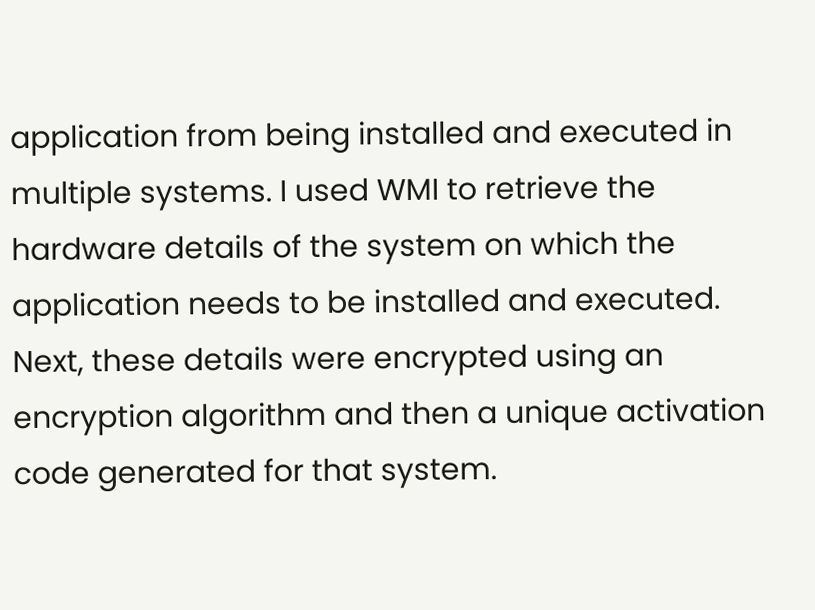application from being installed and executed in multiple systems. I used WMI to retrieve the hardware details of the system on which the application needs to be installed and executed. Next, these details were encrypted using an encryption algorithm and then a unique activation code generated for that system.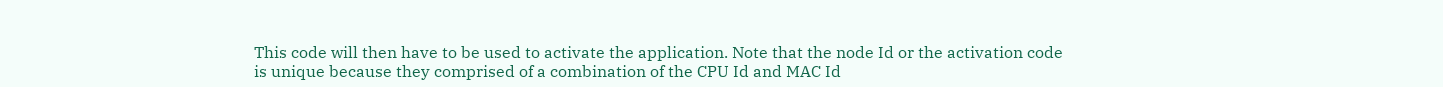This code will then have to be used to activate the application. Note that the node Id or the activation code is unique because they comprised of a combination of the CPU Id and MAC Id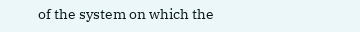of the system on which the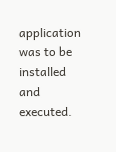application was to be installed and executed.